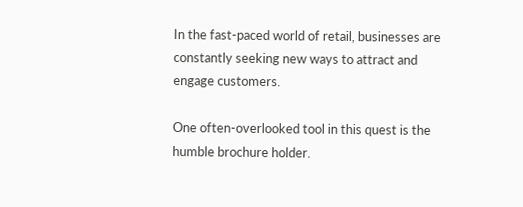In the fast-paced world of retail, businesses are constantly seeking new ways to attract and engage customers.

One often-overlooked tool in this quest is the humble brochure holder.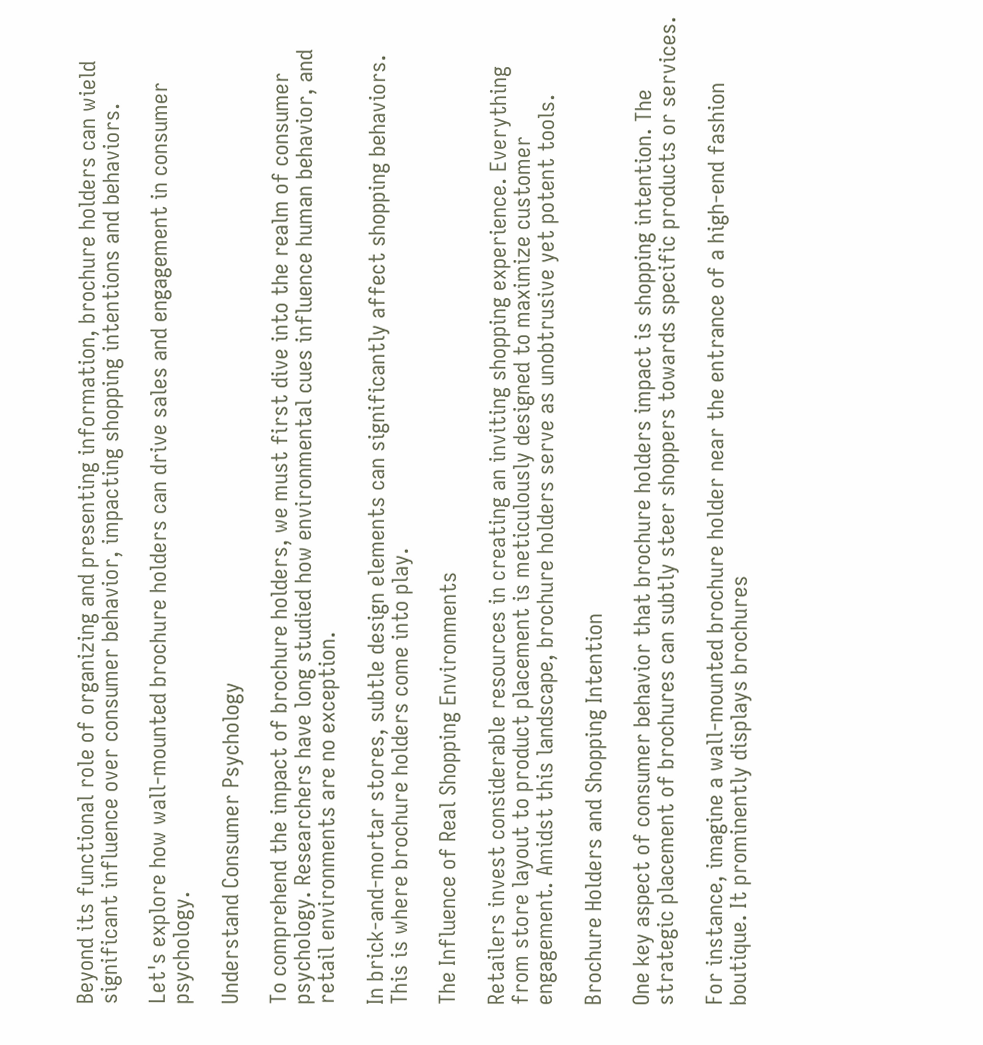Beyond its functional role of organizing and presenting information, brochure holders can wield significant influence over consumer behavior, impacting shopping intentions and behaviors.

Let's explore how wall-mounted brochure holders can drive sales and engagement in consumer psychology.

Understand Consumer Psychology

To comprehend the impact of brochure holders, we must first dive into the realm of consumer psychology. Researchers have long studied how environmental cues influence human behavior, and retail environments are no exception.

In brick-and-mortar stores, subtle design elements can significantly affect shopping behaviors. This is where brochure holders come into play.

The Influence of Real Shopping Environments

Retailers invest considerable resources in creating an inviting shopping experience. Everything from store layout to product placement is meticulously designed to maximize customer engagement. Amidst this landscape, brochure holders serve as unobtrusive yet potent tools.

Brochure Holders and Shopping Intention

One key aspect of consumer behavior that brochure holders impact is shopping intention. The strategic placement of brochures can subtly steer shoppers towards specific products or services.

For instance, imagine a wall-mounted brochure holder near the entrance of a high-end fashion boutique. It prominently displays brochures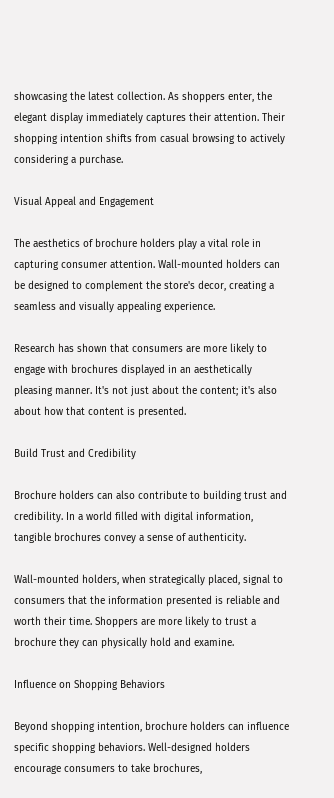showcasing the latest collection. As shoppers enter, the elegant display immediately captures their attention. Their shopping intention shifts from casual browsing to actively considering a purchase.

Visual Appeal and Engagement

The aesthetics of brochure holders play a vital role in capturing consumer attention. Wall-mounted holders can be designed to complement the store's decor, creating a seamless and visually appealing experience.

Research has shown that consumers are more likely to engage with brochures displayed in an aesthetically pleasing manner. It's not just about the content; it's also about how that content is presented.

Build Trust and Credibility

Brochure holders can also contribute to building trust and credibility. In a world filled with digital information, tangible brochures convey a sense of authenticity.

Wall-mounted holders, when strategically placed, signal to consumers that the information presented is reliable and worth their time. Shoppers are more likely to trust a brochure they can physically hold and examine.

Influence on Shopping Behaviors

Beyond shopping intention, brochure holders can influence specific shopping behaviors. Well-designed holders encourage consumers to take brochures,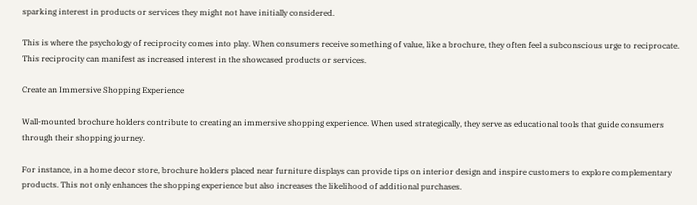sparking interest in products or services they might not have initially considered.

This is where the psychology of reciprocity comes into play. When consumers receive something of value, like a brochure, they often feel a subconscious urge to reciprocate. This reciprocity can manifest as increased interest in the showcased products or services.

Create an Immersive Shopping Experience

Wall-mounted brochure holders contribute to creating an immersive shopping experience. When used strategically, they serve as educational tools that guide consumers through their shopping journey.

For instance, in a home decor store, brochure holders placed near furniture displays can provide tips on interior design and inspire customers to explore complementary products. This not only enhances the shopping experience but also increases the likelihood of additional purchases.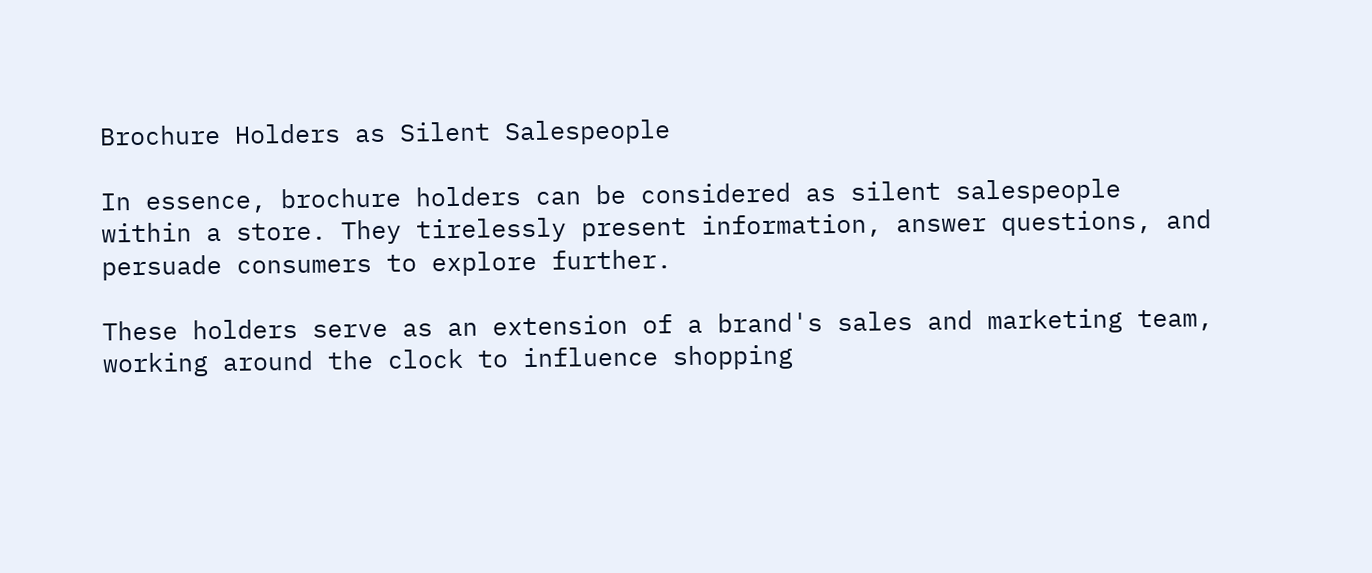Brochure Holders as Silent Salespeople

In essence, brochure holders can be considered as silent salespeople within a store. They tirelessly present information, answer questions, and persuade consumers to explore further.

These holders serve as an extension of a brand's sales and marketing team, working around the clock to influence shopping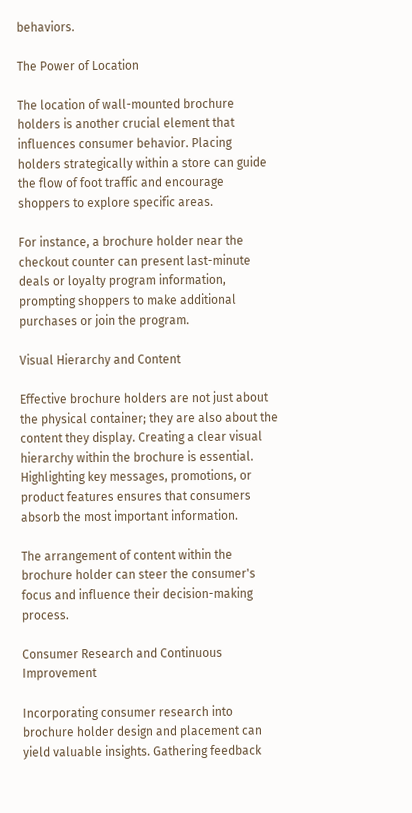behaviors.

The Power of Location

The location of wall-mounted brochure holders is another crucial element that influences consumer behavior. Placing holders strategically within a store can guide the flow of foot traffic and encourage shoppers to explore specific areas.

For instance, a brochure holder near the checkout counter can present last-minute deals or loyalty program information, prompting shoppers to make additional purchases or join the program.

Visual Hierarchy and Content

Effective brochure holders are not just about the physical container; they are also about the content they display. Creating a clear visual hierarchy within the brochure is essential. Highlighting key messages, promotions, or product features ensures that consumers absorb the most important information.

The arrangement of content within the brochure holder can steer the consumer's focus and influence their decision-making process.

Consumer Research and Continuous Improvement

Incorporating consumer research into brochure holder design and placement can yield valuable insights. Gathering feedback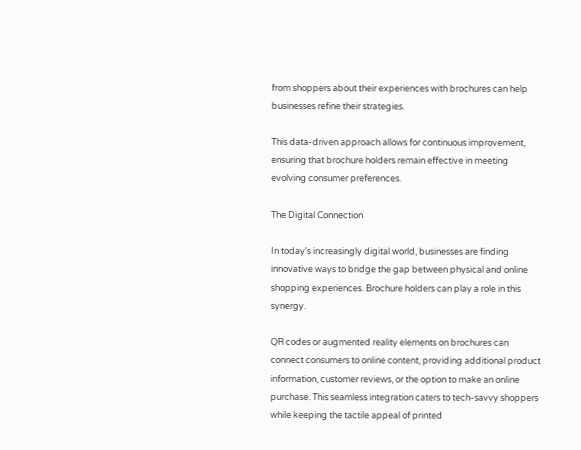from shoppers about their experiences with brochures can help businesses refine their strategies.

This data-driven approach allows for continuous improvement, ensuring that brochure holders remain effective in meeting evolving consumer preferences.

The Digital Connection

In today's increasingly digital world, businesses are finding innovative ways to bridge the gap between physical and online shopping experiences. Brochure holders can play a role in this synergy.

QR codes or augmented reality elements on brochures can connect consumers to online content, providing additional product information, customer reviews, or the option to make an online purchase. This seamless integration caters to tech-savvy shoppers while keeping the tactile appeal of printed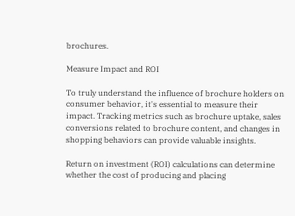brochures.

Measure Impact and ROI

To truly understand the influence of brochure holders on consumer behavior, it's essential to measure their impact. Tracking metrics such as brochure uptake, sales conversions related to brochure content, and changes in shopping behaviors can provide valuable insights.

Return on investment (ROI) calculations can determine whether the cost of producing and placing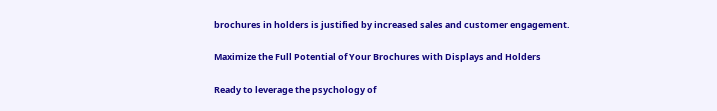brochures in holders is justified by increased sales and customer engagement.

Maximize the Full Potential of Your Brochures with Displays and Holders

Ready to leverage the psychology of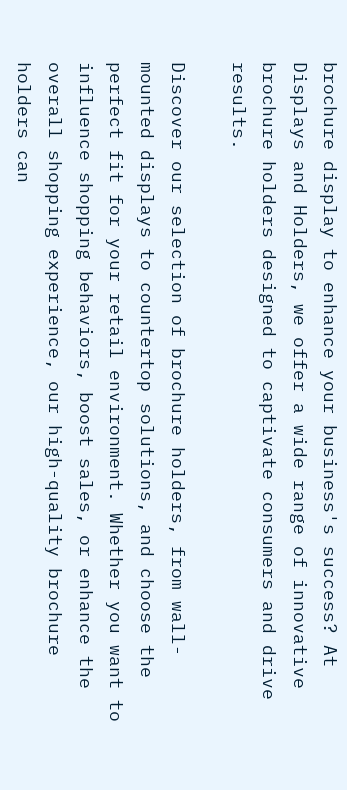brochure display to enhance your business's success? At Displays and Holders, we offer a wide range of innovative brochure holders designed to captivate consumers and drive results.

Discover our selection of brochure holders, from wall-mounted displays to countertop solutions, and choose the perfect fit for your retail environment. Whether you want to influence shopping behaviors, boost sales, or enhance the overall shopping experience, our high-quality brochure holders can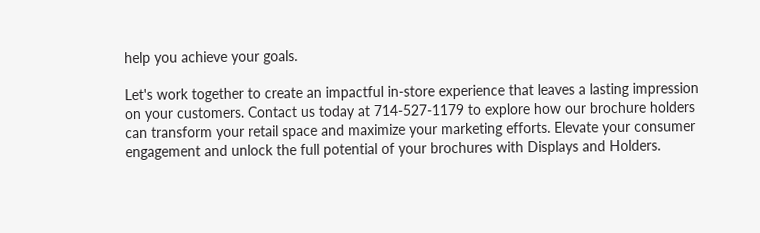help you achieve your goals.

Let's work together to create an impactful in-store experience that leaves a lasting impression on your customers. Contact us today at 714-527-1179 to explore how our brochure holders can transform your retail space and maximize your marketing efforts. Elevate your consumer engagement and unlock the full potential of your brochures with Displays and Holders.